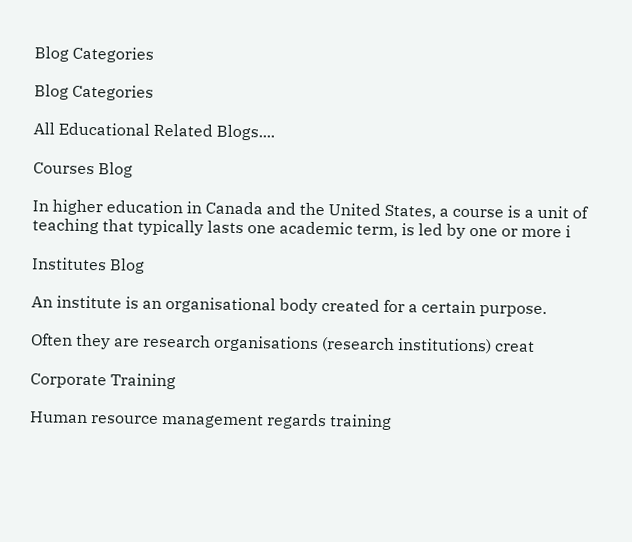Blog Categories

Blog Categories

All Educational Related Blogs....

Courses Blog

In higher education in Canada and the United States, a course is a unit of teaching that typically lasts one academic term, is led by one or more i

Institutes Blog

An institute is an organisational body created for a certain purpose.

Often they are research organisations (research institutions) creat

Corporate Training

Human resource management regards training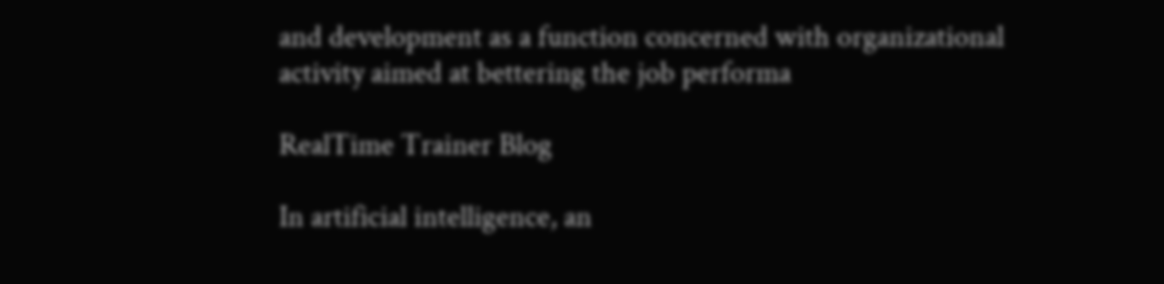and development as a function concerned with organizational activity aimed at bettering the job performa

RealTime Trainer Blog

In artificial intelligence, an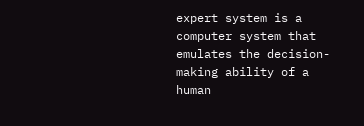expert system is a computer system that emulates the decision-making ability of a human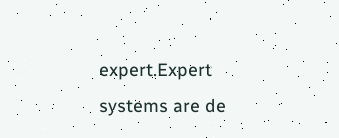expert.Expert systems are de